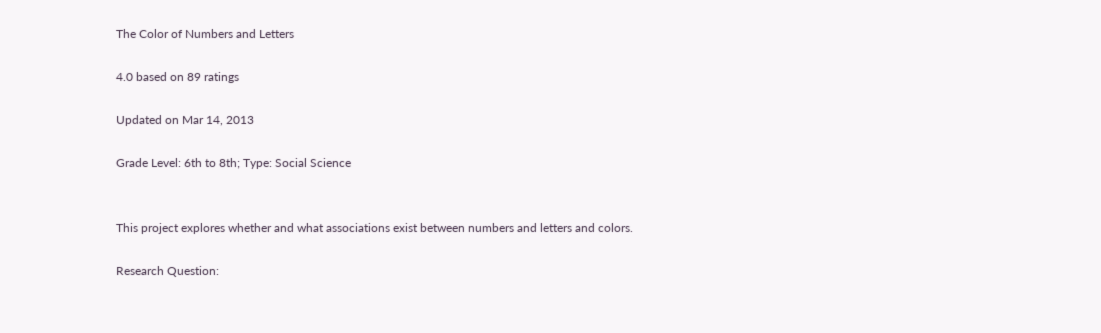The Color of Numbers and Letters

4.0 based on 89 ratings

Updated on Mar 14, 2013

Grade Level: 6th to 8th; Type: Social Science


This project explores whether and what associations exist between numbers and letters and colors.

Research Question: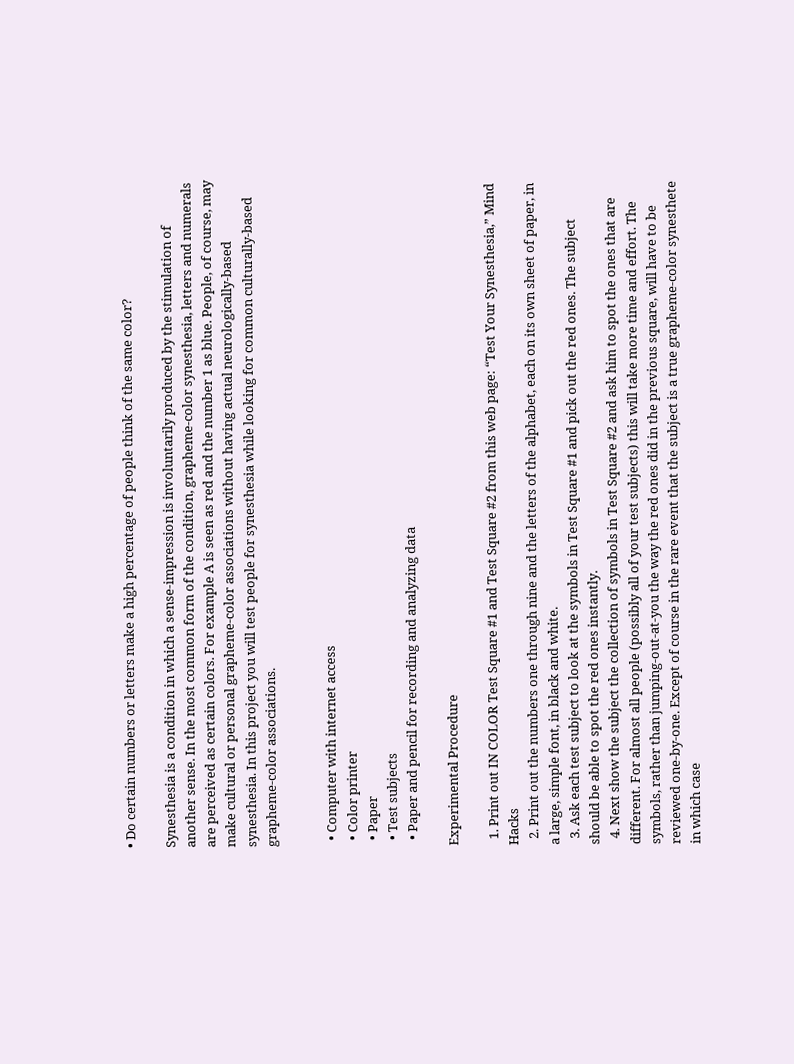• Do certain numbers or letters make a high percentage of people think of the same color?

Synesthesia is a condition in which a sense-impression is involuntarily produced by the stimulation of another sense. In the most common form of the condition, grapheme-color synesthesia, letters and numerals are perceived as certain colors. For example A is seen as red and the number 1 as blue. People, of course, may make cultural or personal grapheme-color associations without having actual neurologically-based synesthesia. In this project you will test people for synesthesia while looking for common culturally-based grapheme-color associations.


  • Computer with internet access
  • Color printer
  • Paper
  • Test subjects
  • Paper and pencil for recording and analyzing data

Experimental Procedure

  1. Print out IN COLOR Test Square #1 and Test Square #2 from this web page: “Test Your Synesthesia,” Mind Hacks
  2. Print out the numbers one through nine and the letters of the alphabet, each on its own sheet of paper, in a large, simple font, in black and white.
  3. Ask each test subject to look at the symbols in Test Square #1 and pick out the red ones. The subject should be able to spot the red ones instantly.
  4. Next show the subject the collection of symbols in Test Square #2 and ask him to spot the ones that are different. For almost all people (possibly all of your test subjects) this will take more time and effort. The symbols, rather than jumping-out-at-you the way the red ones did in the previous square, will have to be reviewed one-by-one. Except of course in the rare event that the subject is a true grapheme-color synesthete in which case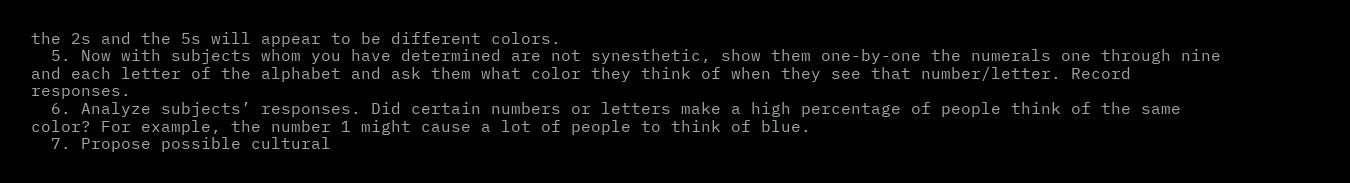the 2s and the 5s will appear to be different colors.
  5. Now with subjects whom you have determined are not synesthetic, show them one-by-one the numerals one through nine and each letter of the alphabet and ask them what color they think of when they see that number/letter. Record responses.
  6. Analyze subjects’ responses. Did certain numbers or letters make a high percentage of people think of the same color? For example, the number 1 might cause a lot of people to think of blue.
  7. Propose possible cultural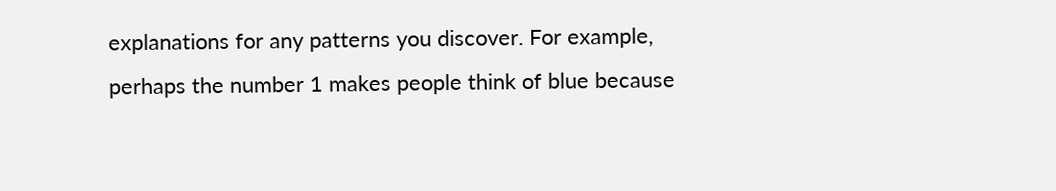explanations for any patterns you discover. For example, perhaps the number 1 makes people think of blue because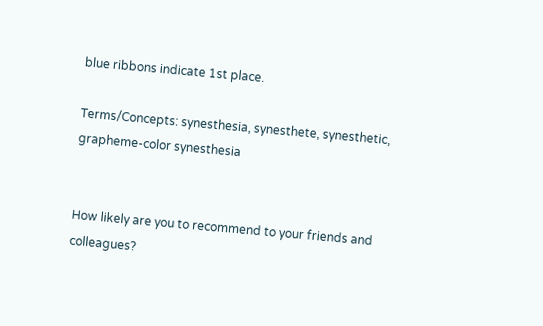blue ribbons indicate 1st place.

Terms/Concepts: synesthesia, synesthete, synesthetic, grapheme-color synesthesia


How likely are you to recommend to your friends and colleagues?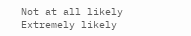Not at all likely
Extremely likely